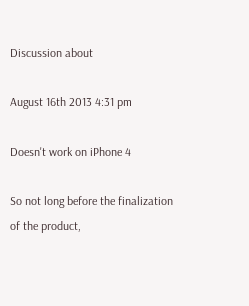Discussion about

August 16th 2013 4:31 pm

Doesn't work on iPhone 4

So not long before the finalization of the product,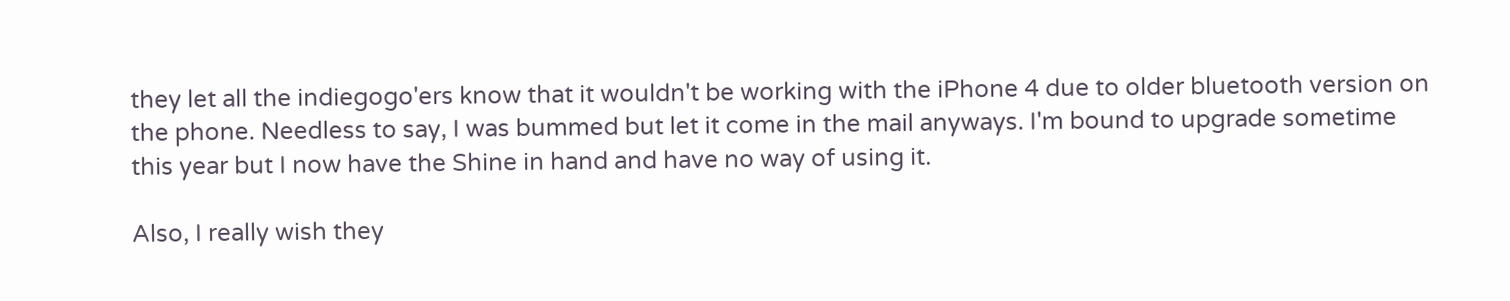they let all the indiegogo'ers know that it wouldn't be working with the iPhone 4 due to older bluetooth version on the phone. Needless to say, I was bummed but let it come in the mail anyways. I'm bound to upgrade sometime this year but I now have the Shine in hand and have no way of using it.

Also, I really wish they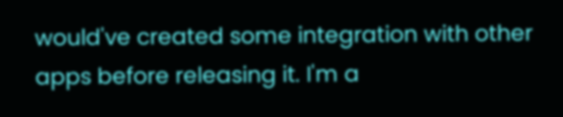would've created some integration with other apps before releasing it. I'm a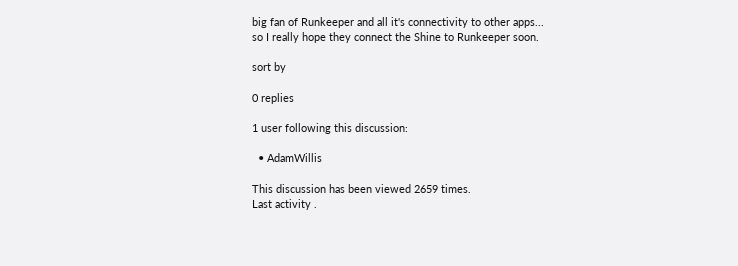big fan of Runkeeper and all it's connectivity to other apps... so I really hope they connect the Shine to Runkeeper soon.

sort by

0 replies

1 user following this discussion:

  • AdamWillis

This discussion has been viewed 2659 times.
Last activity .